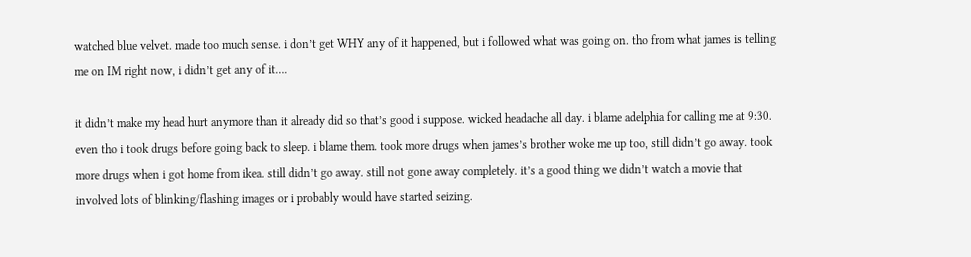watched blue velvet. made too much sense. i don’t get WHY any of it happened, but i followed what was going on. tho from what james is telling me on IM right now, i didn’t get any of it….

it didn’t make my head hurt anymore than it already did so that’s good i suppose. wicked headache all day. i blame adelphia for calling me at 9:30. even tho i took drugs before going back to sleep. i blame them. took more drugs when james’s brother woke me up too, still didn’t go away. took more drugs when i got home from ikea. still didn’t go away. still not gone away completely. it’s a good thing we didn’t watch a movie that involved lots of blinking/flashing images or i probably would have started seizing.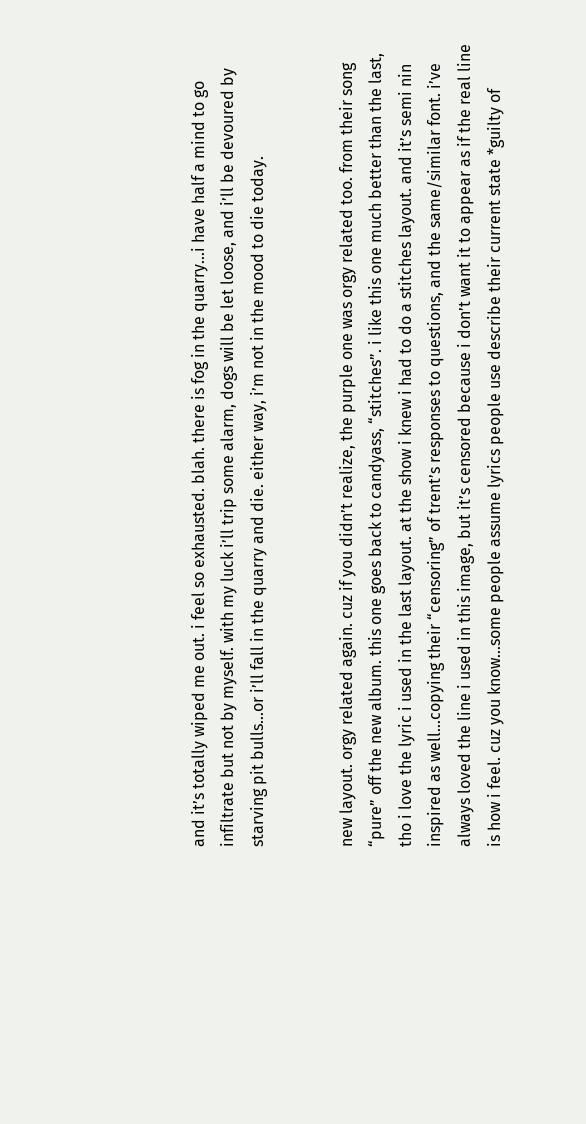and it’s totally wiped me out. i feel so exhausted. blah. there is fog in the quarry…i have half a mind to go infiltrate but not by myself. with my luck i’ll trip some alarm, dogs will be let loose, and i’ll be devoured by starving pit bulls…or i’ll fall in the quarry and die. either way, i’m not in the mood to die today.


new layout. orgy related again. cuz if you didn’t realize, the purple one was orgy related too. from their song “pure” off the new album. this one goes back to candyass, “stitches”. i like this one much better than the last, tho i love the lyric i used in the last layout. at the show i knew i had to do a stitches layout. and it’s semi nin inspired as well…copying their “censoring” of trent’s responses to questions, and the same/similar font. i’ve always loved the line i used in this image, but it’s censored because i don’t want it to appear as if the real line is how i feel. cuz you know…some people assume lyrics people use describe their current state *guilty of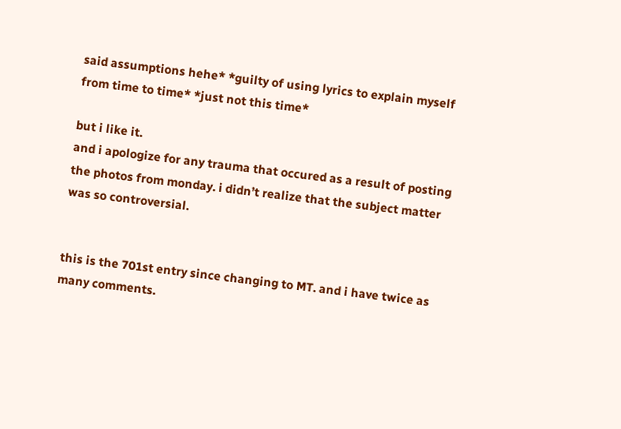said assumptions hehe* *guilty of using lyrics to explain myself from time to time* *just not this time*

but i like it.
and i apologize for any trauma that occured as a result of posting the photos from monday. i didn’t realize that the subject matter was so controversial.


this is the 701st entry since changing to MT. and i have twice as many comments.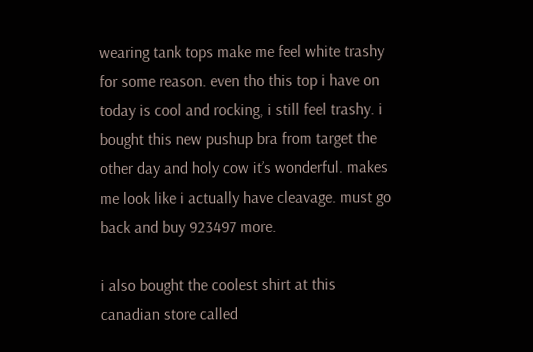wearing tank tops make me feel white trashy for some reason. even tho this top i have on today is cool and rocking, i still feel trashy. i bought this new pushup bra from target the other day and holy cow it’s wonderful. makes me look like i actually have cleavage. must go back and buy 923497 more.

i also bought the coolest shirt at this canadian store called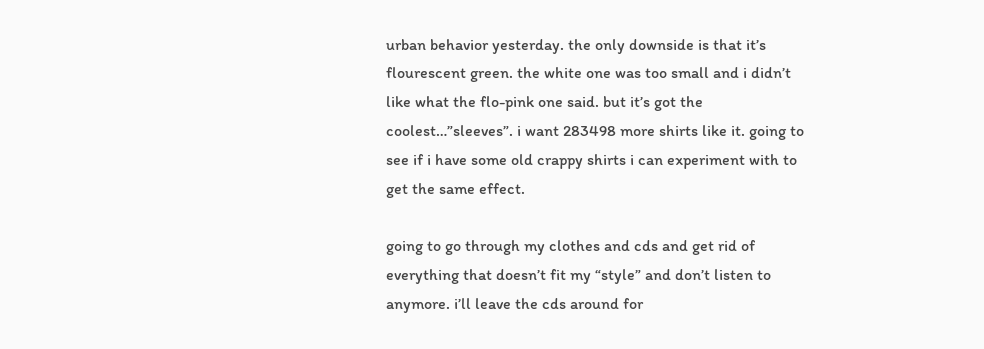urban behavior yesterday. the only downside is that it’s flourescent green. the white one was too small and i didn’t like what the flo-pink one said. but it’s got the coolest…”sleeves”. i want 283498 more shirts like it. going to see if i have some old crappy shirts i can experiment with to get the same effect.

going to go through my clothes and cds and get rid of everything that doesn’t fit my “style” and don’t listen to anymore. i’ll leave the cds around for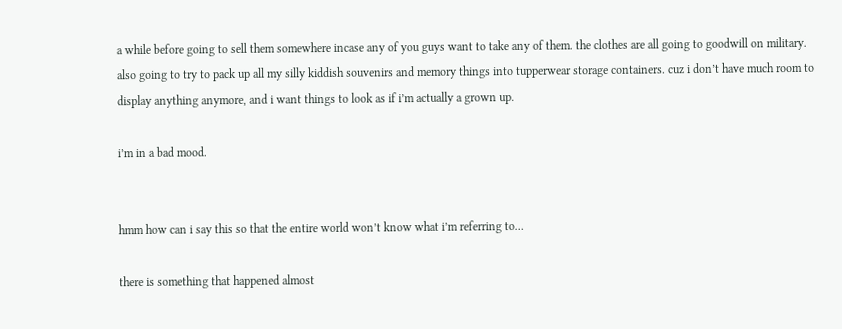a while before going to sell them somewhere incase any of you guys want to take any of them. the clothes are all going to goodwill on military. also going to try to pack up all my silly kiddish souvenirs and memory things into tupperwear storage containers. cuz i don’t have much room to display anything anymore, and i want things to look as if i’m actually a grown up.

i’m in a bad mood.


hmm how can i say this so that the entire world won’t know what i’m referring to…

there is something that happened almost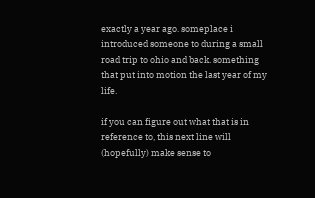exactly a year ago. someplace i introduced someone to during a small road trip to ohio and back. something that put into motion the last year of my life.

if you can figure out what that is in reference to, this next line will (hopefully) make sense to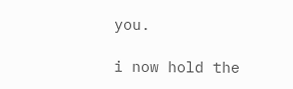you.

i now hold the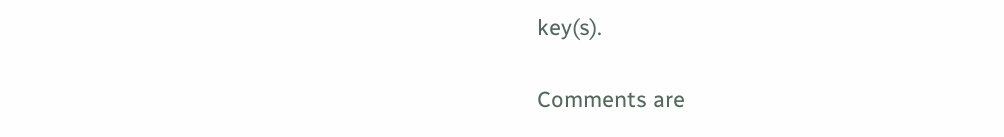key(s).

Comments are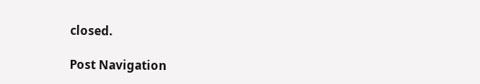closed.

Post Navigation